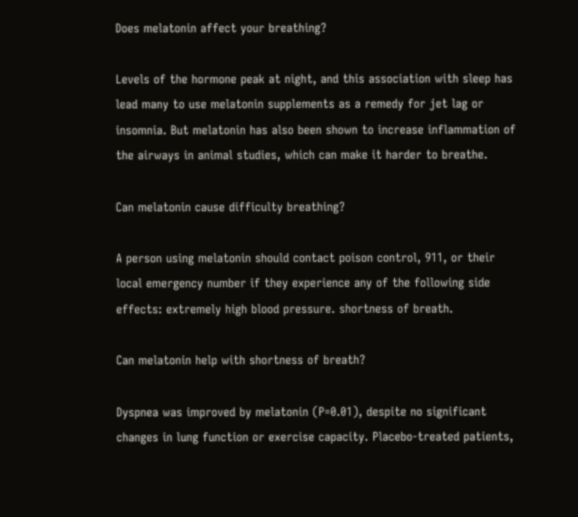Does melatonin affect your breathing?

Levels of the hormone peak at night, and this association with sleep has lead many to use melatonin supplements as a remedy for jet lag or insomnia. But melatonin has also been shown to increase inflammation of the airways in animal studies, which can make it harder to breathe.

Can melatonin cause difficulty breathing?

A person using melatonin should contact poison control, 911, or their local emergency number if they experience any of the following side effects: extremely high blood pressure. shortness of breath.

Can melatonin help with shortness of breath?

Dyspnea was improved by melatonin (P=0.01), despite no significant changes in lung function or exercise capacity. Placebo-treated patients,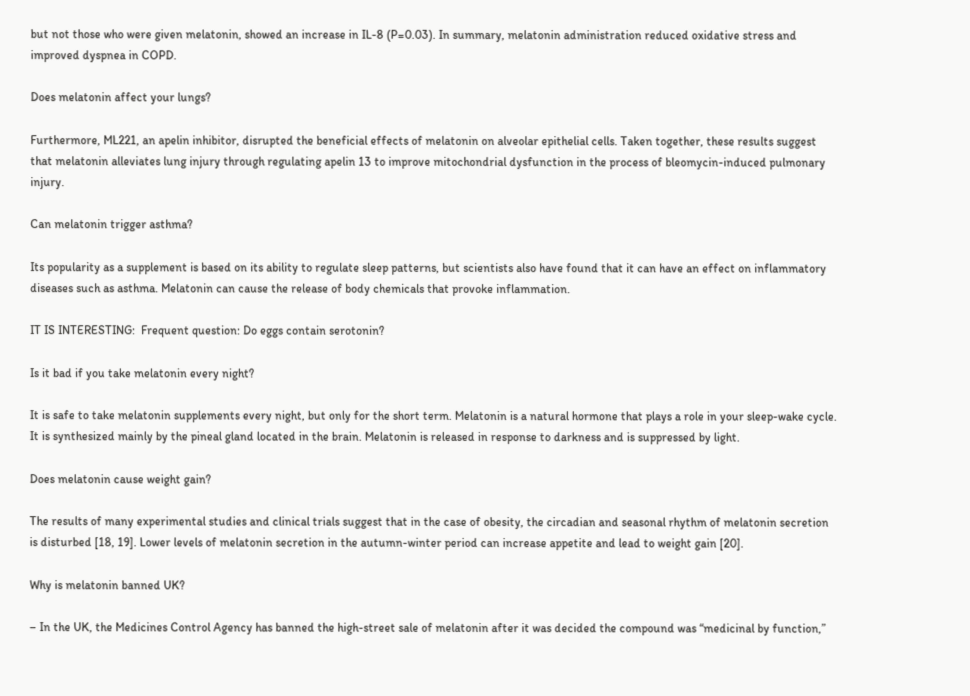but not those who were given melatonin, showed an increase in IL-8 (P=0.03). In summary, melatonin administration reduced oxidative stress and improved dyspnea in COPD.

Does melatonin affect your lungs?

Furthermore, ML221, an apelin inhibitor, disrupted the beneficial effects of melatonin on alveolar epithelial cells. Taken together, these results suggest that melatonin alleviates lung injury through regulating apelin 13 to improve mitochondrial dysfunction in the process of bleomycin-induced pulmonary injury.

Can melatonin trigger asthma?

Its popularity as a supplement is based on its ability to regulate sleep patterns, but scientists also have found that it can have an effect on inflammatory diseases such as asthma. Melatonin can cause the release of body chemicals that provoke inflammation.

IT IS INTERESTING:  Frequent question: Do eggs contain serotonin?

Is it bad if you take melatonin every night?

It is safe to take melatonin supplements every night, but only for the short term. Melatonin is a natural hormone that plays a role in your sleep-wake cycle. It is synthesized mainly by the pineal gland located in the brain. Melatonin is released in response to darkness and is suppressed by light.

Does melatonin cause weight gain?

The results of many experimental studies and clinical trials suggest that in the case of obesity, the circadian and seasonal rhythm of melatonin secretion is disturbed [18, 19]. Lower levels of melatonin secretion in the autumn-winter period can increase appetite and lead to weight gain [20].

Why is melatonin banned UK?

– In the UK, the Medicines Control Agency has banned the high-street sale of melatonin after it was decided the compound was “medicinal by function,”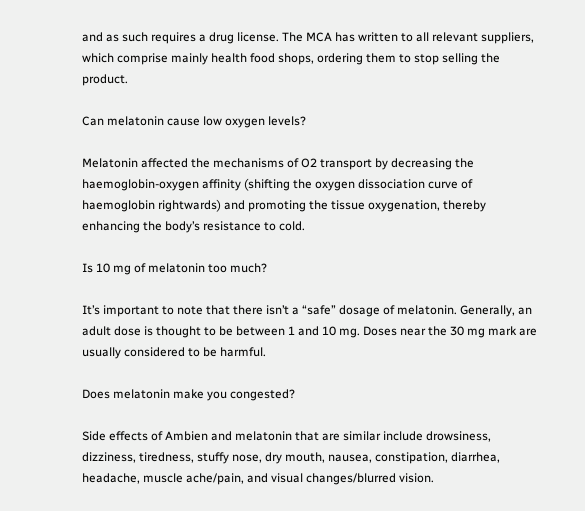and as such requires a drug license. The MCA has written to all relevant suppliers, which comprise mainly health food shops, ordering them to stop selling the product.

Can melatonin cause low oxygen levels?

Melatonin affected the mechanisms of O2 transport by decreasing the haemoglobin-oxygen affinity (shifting the oxygen dissociation curve of haemoglobin rightwards) and promoting the tissue oxygenation, thereby enhancing the body’s resistance to cold.

Is 10 mg of melatonin too much?

It’s important to note that there isn’t a “safe” dosage of melatonin. Generally, an adult dose is thought to be between 1 and 10 mg. Doses near the 30 mg mark are usually considered to be harmful.

Does melatonin make you congested?

Side effects of Ambien and melatonin that are similar include drowsiness, dizziness, tiredness, stuffy nose, dry mouth, nausea, constipation, diarrhea, headache, muscle ache/pain, and visual changes/blurred vision.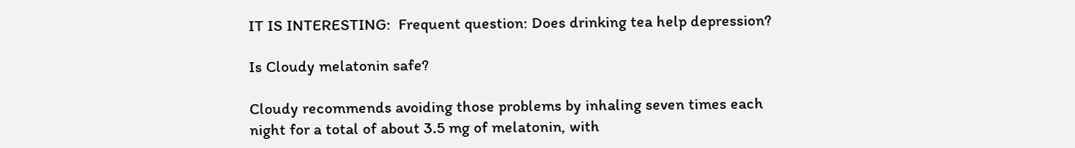IT IS INTERESTING:  Frequent question: Does drinking tea help depression?

Is Cloudy melatonin safe?

Cloudy recommends avoiding those problems by inhaling seven times each night for a total of about 3.5 mg of melatonin, with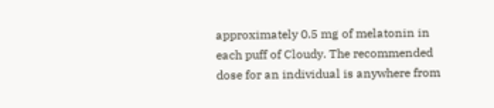approximately 0.5 mg of melatonin in each puff of Cloudy. The recommended dose for an individual is anywhere from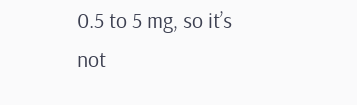0.5 to 5 mg, so it’s not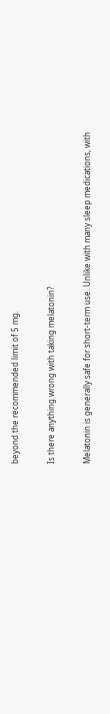beyond the recommended limit of 5 mg.

Is there anything wrong with taking melatonin?

Melatonin is generally safe for short-term use. Unlike with many sleep medications, with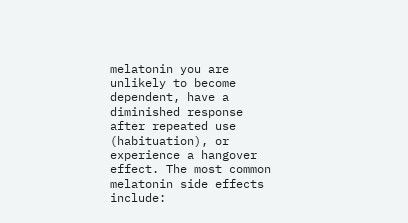melatonin you are unlikely to become dependent, have a diminished response after repeated use (habituation), or experience a hangover effect. The most common melatonin side effects include: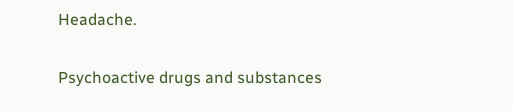Headache.

Psychoactive drugs and substances